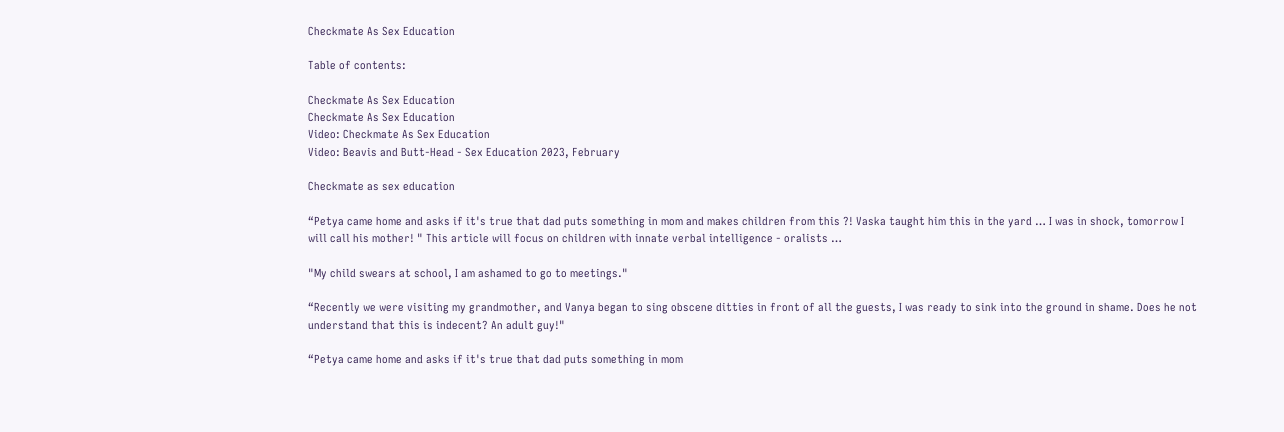Checkmate As Sex Education

Table of contents:

Checkmate As Sex Education
Checkmate As Sex Education
Video: Checkmate As Sex Education
Video: Beavis and Butt-Head - Sex Education 2023, February

Checkmate as sex education

“Petya came home and asks if it's true that dad puts something in mom and makes children from this ?! Vaska taught him this in the yard … I was in shock, tomorrow I will call his mother! " This article will focus on children with innate verbal intelligence - oralists …

"My child swears at school, I am ashamed to go to meetings."

“Recently we were visiting my grandmother, and Vanya began to sing obscene ditties in front of all the guests, I was ready to sink into the ground in shame. Does he not understand that this is indecent? An adult guy!"

“Petya came home and asks if it's true that dad puts something in mom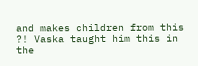and makes children from this ?! Vaska taught him this in the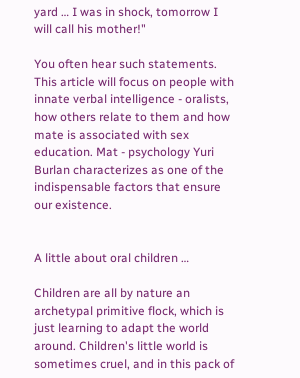yard … I was in shock, tomorrow I will call his mother!"

You often hear such statements. This article will focus on people with innate verbal intelligence - oralists, how others relate to them and how mate is associated with sex education. Mat - psychology Yuri Burlan characterizes as one of the indispensable factors that ensure our existence.


A little about oral children …

Children are all by nature an archetypal primitive flock, which is just learning to adapt the world around. Children's little world is sometimes cruel, and in this pack of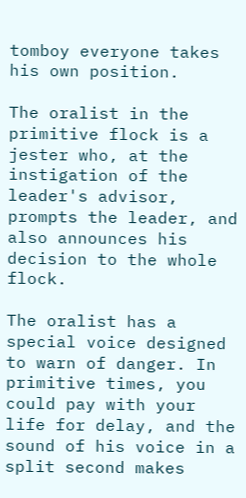tomboy everyone takes his own position.

The oralist in the primitive flock is a jester who, at the instigation of the leader's advisor, prompts the leader, and also announces his decision to the whole flock.

The oralist has a special voice designed to warn of danger. In primitive times, you could pay with your life for delay, and the sound of his voice in a split second makes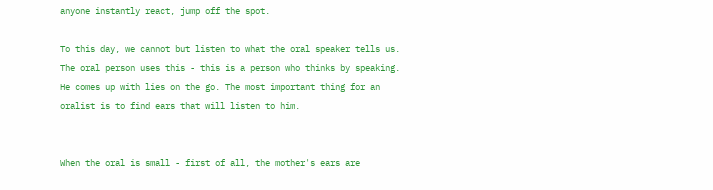anyone instantly react, jump off the spot.

To this day, we cannot but listen to what the oral speaker tells us. The oral person uses this - this is a person who thinks by speaking. He comes up with lies on the go. The most important thing for an oralist is to find ears that will listen to him.


When the oral is small - first of all, the mother's ears are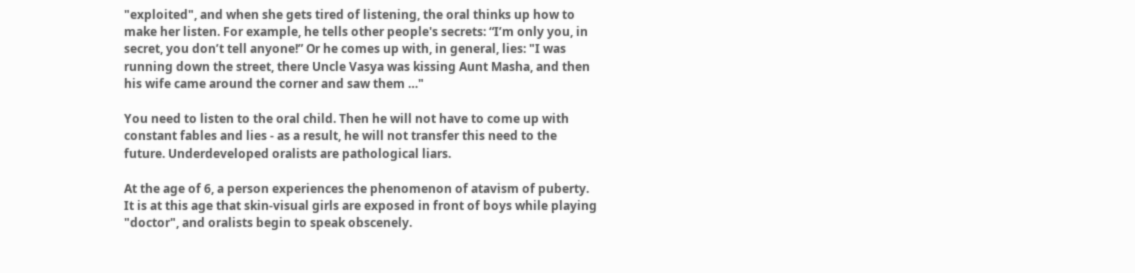"exploited", and when she gets tired of listening, the oral thinks up how to make her listen. For example, he tells other people's secrets: “I’m only you, in secret, you don’t tell anyone!” Or he comes up with, in general, lies: "I was running down the street, there Uncle Vasya was kissing Aunt Masha, and then his wife came around the corner and saw them …"

You need to listen to the oral child. Then he will not have to come up with constant fables and lies - as a result, he will not transfer this need to the future. Underdeveloped oralists are pathological liars.

At the age of 6, a person experiences the phenomenon of atavism of puberty. It is at this age that skin-visual girls are exposed in front of boys while playing "doctor", and oralists begin to speak obscenely.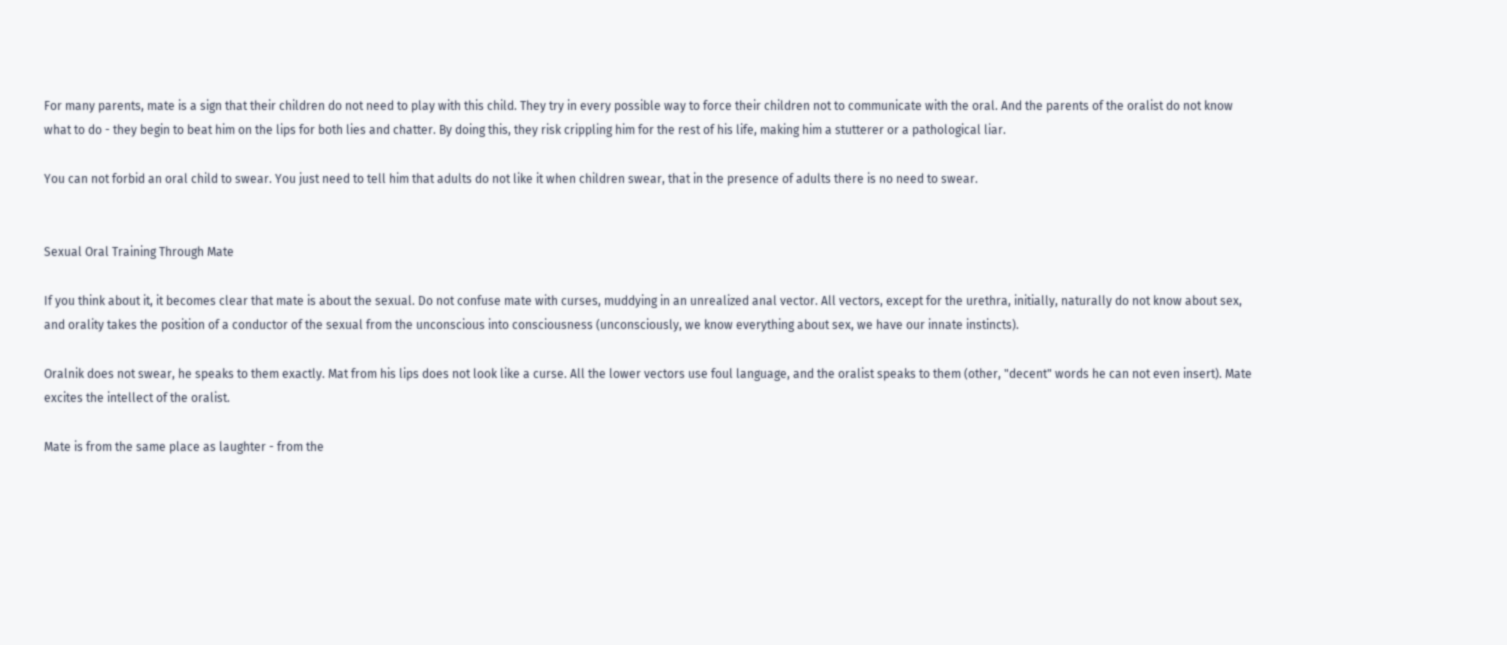For many parents, mate is a sign that their children do not need to play with this child. They try in every possible way to force their children not to communicate with the oral. And the parents of the oralist do not know what to do - they begin to beat him on the lips for both lies and chatter. By doing this, they risk crippling him for the rest of his life, making him a stutterer or a pathological liar.

You can not forbid an oral child to swear. You just need to tell him that adults do not like it when children swear, that in the presence of adults there is no need to swear.


Sexual Oral Training Through Mate

If you think about it, it becomes clear that mate is about the sexual. Do not confuse mate with curses, muddying in an unrealized anal vector. All vectors, except for the urethra, initially, naturally do not know about sex, and orality takes the position of a conductor of the sexual from the unconscious into consciousness (unconsciously, we know everything about sex, we have our innate instincts).

Oralnik does not swear, he speaks to them exactly. Mat from his lips does not look like a curse. All the lower vectors use foul language, and the oralist speaks to them (other, "decent" words he can not even insert). Mate excites the intellect of the oralist.

Mate is from the same place as laughter - from the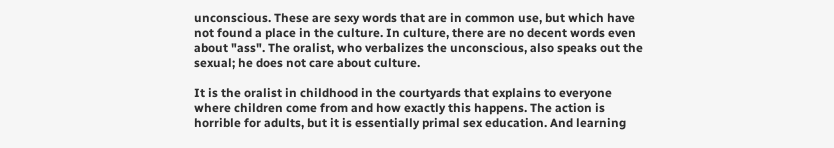unconscious. These are sexy words that are in common use, but which have not found a place in the culture. In culture, there are no decent words even about "ass". The oralist, who verbalizes the unconscious, also speaks out the sexual; he does not care about culture.

It is the oralist in childhood in the courtyards that explains to everyone where children come from and how exactly this happens. The action is horrible for adults, but it is essentially primal sex education. And learning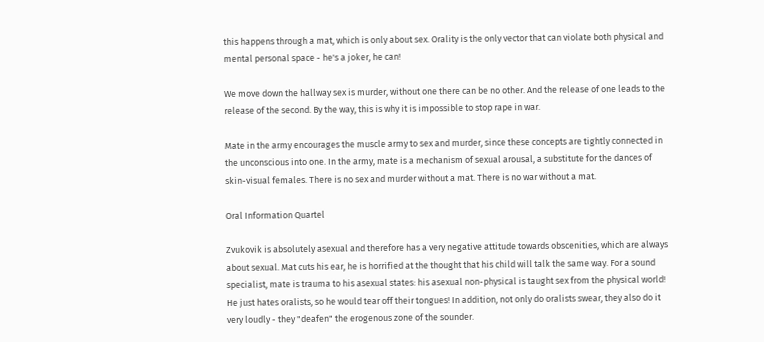this happens through a mat, which is only about sex. Orality is the only vector that can violate both physical and mental personal space - he's a joker, he can!

We move down the hallway sex is murder, without one there can be no other. And the release of one leads to the release of the second. By the way, this is why it is impossible to stop rape in war.

Mate in the army encourages the muscle army to sex and murder, since these concepts are tightly connected in the unconscious into one. In the army, mate is a mechanism of sexual arousal, a substitute for the dances of skin-visual females. There is no sex and murder without a mat. There is no war without a mat.

Oral Information Quartel

Zvukovik is absolutely asexual and therefore has a very negative attitude towards obscenities, which are always about sexual. Mat cuts his ear, he is horrified at the thought that his child will talk the same way. For a sound specialist, mate is trauma to his asexual states: his asexual non-physical is taught sex from the physical world! He just hates oralists, so he would tear off their tongues! In addition, not only do oralists swear, they also do it very loudly - they "deafen" the erogenous zone of the sounder.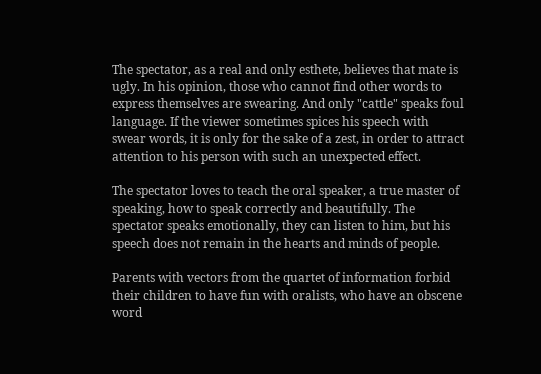The spectator, as a real and only esthete, believes that mate is ugly. In his opinion, those who cannot find other words to express themselves are swearing. And only "cattle" speaks foul language. If the viewer sometimes spices his speech with swear words, it is only for the sake of a zest, in order to attract attention to his person with such an unexpected effect.

The spectator loves to teach the oral speaker, a true master of speaking, how to speak correctly and beautifully. The spectator speaks emotionally, they can listen to him, but his speech does not remain in the hearts and minds of people.

Parents with vectors from the quartet of information forbid their children to have fun with oralists, who have an obscene word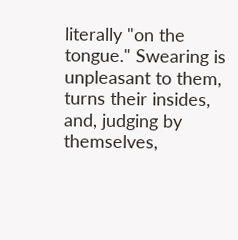literally "on the tongue." Swearing is unpleasant to them, turns their insides, and, judging by themselves,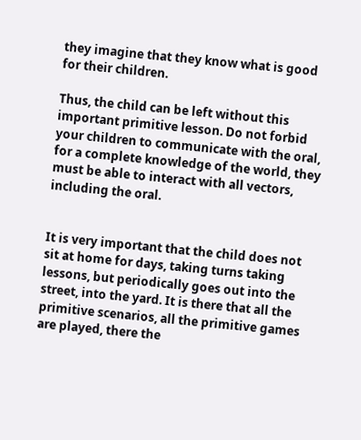they imagine that they know what is good for their children.

Thus, the child can be left without this important primitive lesson. Do not forbid your children to communicate with the oral, for a complete knowledge of the world, they must be able to interact with all vectors, including the oral.


It is very important that the child does not sit at home for days, taking turns taking lessons, but periodically goes out into the street, into the yard. It is there that all the primitive scenarios, all the primitive games are played, there the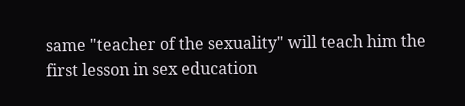same "teacher of the sexuality" will teach him the first lesson in sex education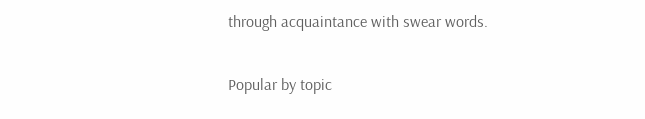through acquaintance with swear words.


Popular by topic